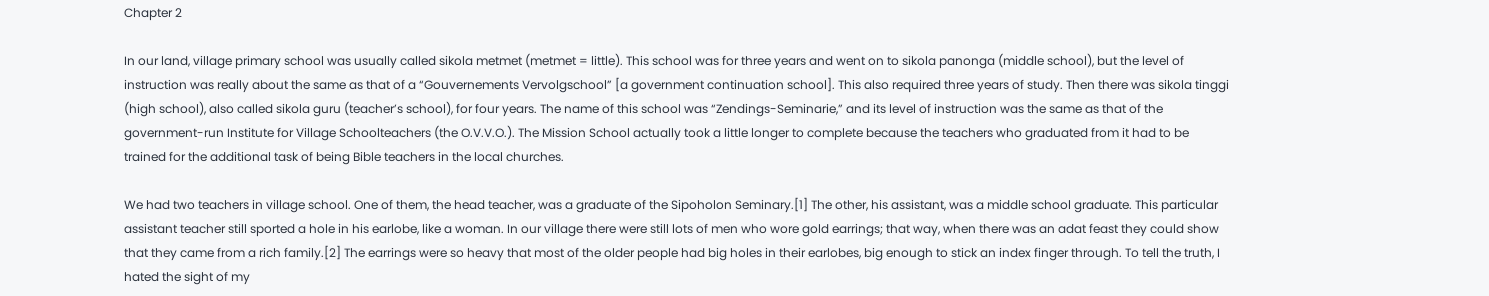Chapter 2

In our land, village primary school was usually called sikola metmet (metmet = little). This school was for three years and went on to sikola panonga (middle school), but the level of instruction was really about the same as that of a “Gouvernements Vervolgschool” [a government continuation school]. This also required three years of study. Then there was sikola tinggi (high school), also called sikola guru (teacher’s school), for four years. The name of this school was “Zendings-Seminarie,” and its level of instruction was the same as that of the government-run Institute for Village Schoolteachers (the O.V.V.O.). The Mission School actually took a little longer to complete because the teachers who graduated from it had to be trained for the additional task of being Bible teachers in the local churches.

We had two teachers in village school. One of them, the head teacher, was a graduate of the Sipoholon Seminary.[1] The other, his assistant, was a middle school graduate. This particular assistant teacher still sported a hole in his earlobe, like a woman. In our village there were still lots of men who wore gold earrings; that way, when there was an adat feast they could show that they came from a rich family.[2] The earrings were so heavy that most of the older people had big holes in their earlobes, big enough to stick an index finger through. To tell the truth, I hated the sight of my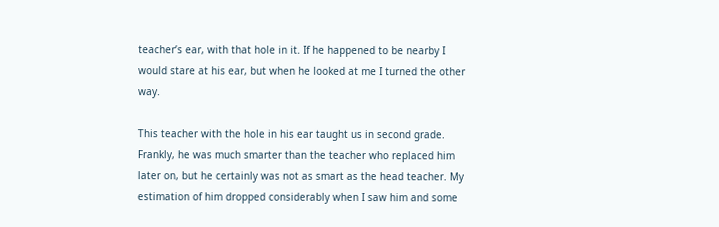teacher’s ear, with that hole in it. If he happened to be nearby I would stare at his ear, but when he looked at me I turned the other way.

This teacher with the hole in his ear taught us in second grade. Frankly, he was much smarter than the teacher who replaced him later on, but he certainly was not as smart as the head teacher. My estimation of him dropped considerably when I saw him and some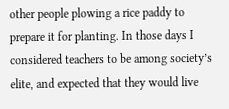other people plowing a rice paddy to prepare it for planting. In those days I considered teachers to be among society’s elite, and expected that they would live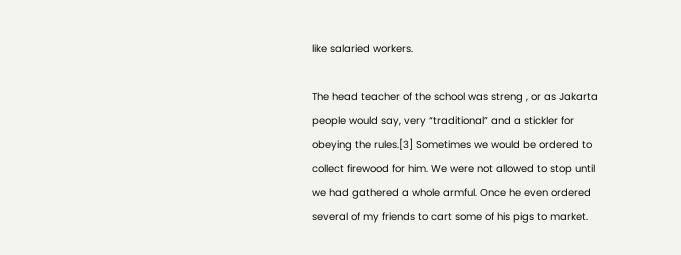like salaried workers.

The head teacher of the school was streng , or as Jakarta people would say, very “traditional” and a stickler for obeying the rules.[3] Sometimes we would be ordered to collect firewood for him. We were not allowed to stop until we had gathered a whole armful. Once he even ordered several of my friends to cart some of his pigs to market.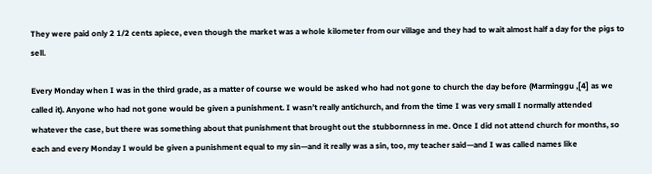They were paid only 2 1/2 cents apiece, even though the market was a whole kilometer from our village and they had to wait almost half a day for the pigs to sell.

Every Monday when I was in the third grade, as a matter of course we would be asked who had not gone to church the day before (Marminggu ,[4] as we called it). Anyone who had not gone would be given a punishment. I wasn’t really antichurch, and from the time I was very small I normally attended whatever the case, but there was something about that punishment that brought out the stubbornness in me. Once I did not attend church for months, so each and every Monday I would be given a punishment equal to my sin—and it really was a sin, too, my teacher said—and I was called names like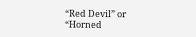“Red Devil” or “Horned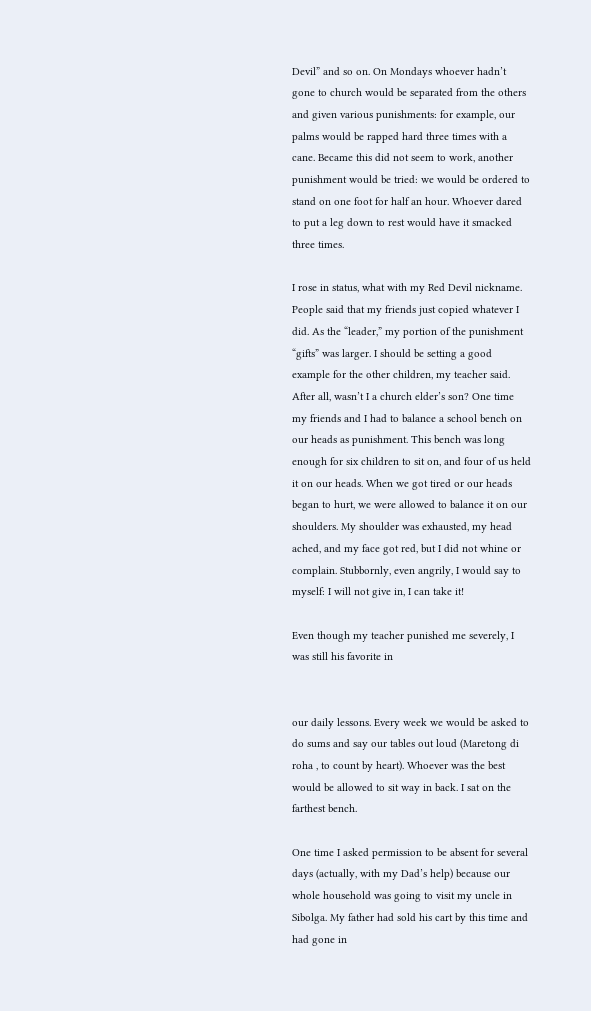Devil” and so on. On Mondays whoever hadn’t gone to church would be separated from the others and given various punishments: for example, our palms would be rapped hard three times with a cane. Became this did not seem to work, another punishment would be tried: we would be ordered to stand on one foot for half an hour. Whoever dared to put a leg down to rest would have it smacked three times.

I rose in status, what with my Red Devil nickname. People said that my friends just copied whatever I did. As the “leader,” my portion of the punishment “gifts” was larger. I should be setting a good example for the other children, my teacher said. After all, wasn’t I a church elder’s son? One time my friends and I had to balance a school bench on our heads as punishment. This bench was long enough for six children to sit on, and four of us held it on our heads. When we got tired or our heads began to hurt, we were allowed to balance it on our shoulders. My shoulder was exhausted, my head ached, and my face got red, but I did not whine or complain. Stubbornly, even angrily, I would say to myself: I will not give in, I can take it!

Even though my teacher punished me severely, I was still his favorite in


our daily lessons. Every week we would be asked to do sums and say our tables out loud (Maretong di roha , to count by heart). Whoever was the best would be allowed to sit way in back. I sat on the farthest bench.

One time I asked permission to be absent for several days (actually, with my Dad’s help) because our whole household was going to visit my uncle in Sibolga. My father had sold his cart by this time and had gone in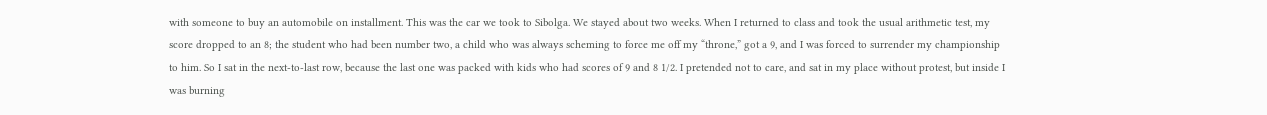with someone to buy an automobile on installment. This was the car we took to Sibolga. We stayed about two weeks. When I returned to class and took the usual arithmetic test, my score dropped to an 8; the student who had been number two, a child who was always scheming to force me off my “throne,” got a 9, and I was forced to surrender my championship to him. So I sat in the next-to-last row, because the last one was packed with kids who had scores of 9 and 8 1/2. I pretended not to care, and sat in my place without protest, but inside I was burning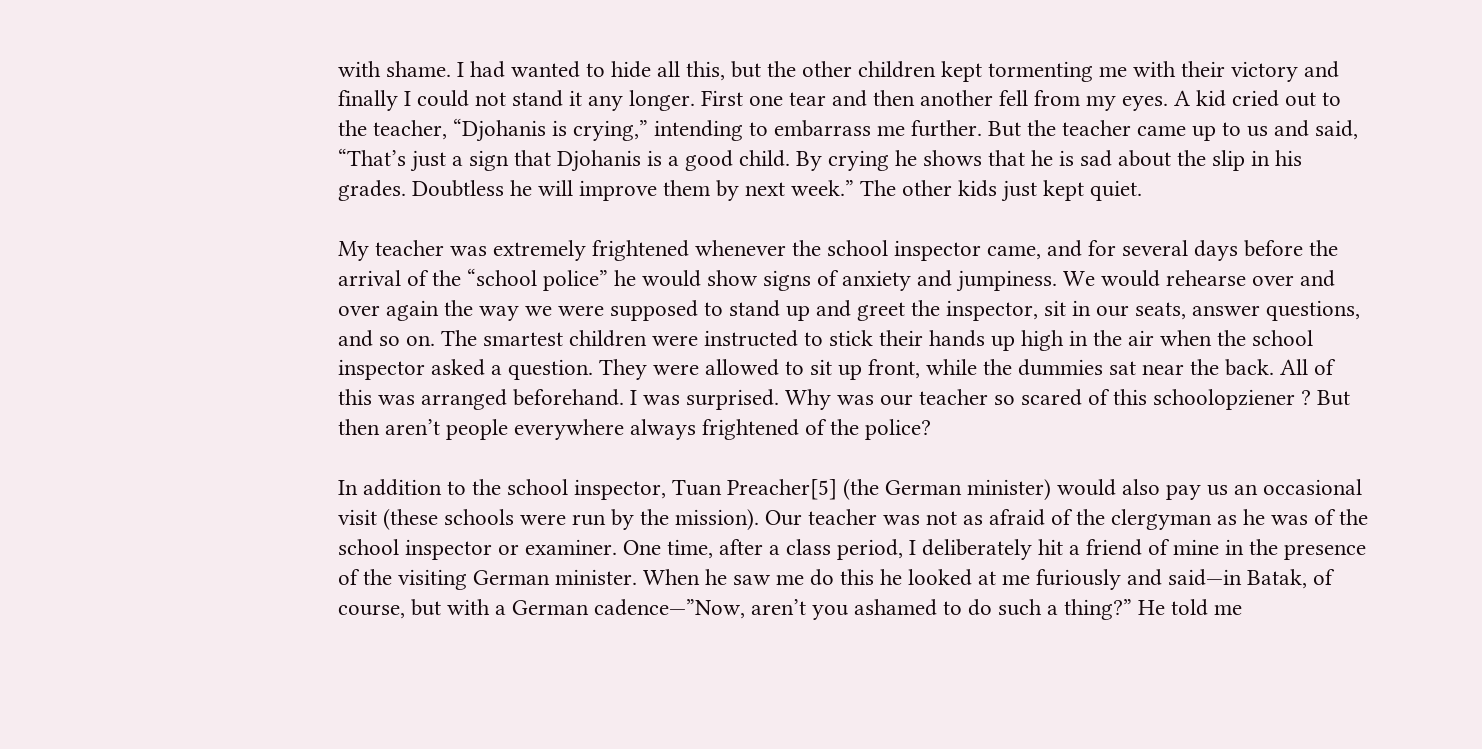with shame. I had wanted to hide all this, but the other children kept tormenting me with their victory and finally I could not stand it any longer. First one tear and then another fell from my eyes. A kid cried out to the teacher, “Djohanis is crying,” intending to embarrass me further. But the teacher came up to us and said, “That’s just a sign that Djohanis is a good child. By crying he shows that he is sad about the slip in his grades. Doubtless he will improve them by next week.” The other kids just kept quiet.

My teacher was extremely frightened whenever the school inspector came, and for several days before the arrival of the “school police” he would show signs of anxiety and jumpiness. We would rehearse over and over again the way we were supposed to stand up and greet the inspector, sit in our seats, answer questions, and so on. The smartest children were instructed to stick their hands up high in the air when the school inspector asked a question. They were allowed to sit up front, while the dummies sat near the back. All of this was arranged beforehand. I was surprised. Why was our teacher so scared of this schoolopziener ? But then aren’t people everywhere always frightened of the police?

In addition to the school inspector, Tuan Preacher[5] (the German minister) would also pay us an occasional visit (these schools were run by the mission). Our teacher was not as afraid of the clergyman as he was of the school inspector or examiner. One time, after a class period, I deliberately hit a friend of mine in the presence of the visiting German minister. When he saw me do this he looked at me furiously and said—in Batak, of course, but with a German cadence—”Now, aren’t you ashamed to do such a thing?” He told me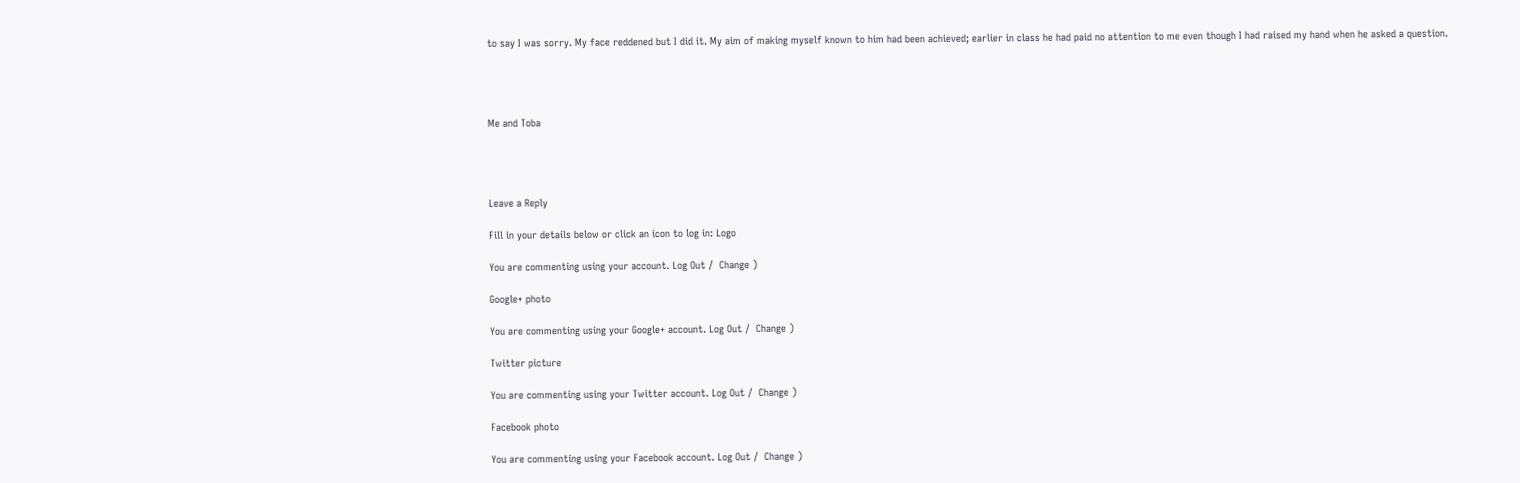to say I was sorry. My face reddened but I did it. My aim of making myself known to him had been achieved; earlier in class he had paid no attention to me even though I had raised my hand when he asked a question.




Me and Toba




Leave a Reply

Fill in your details below or click an icon to log in: Logo

You are commenting using your account. Log Out /  Change )

Google+ photo

You are commenting using your Google+ account. Log Out /  Change )

Twitter picture

You are commenting using your Twitter account. Log Out /  Change )

Facebook photo

You are commenting using your Facebook account. Log Out /  Change )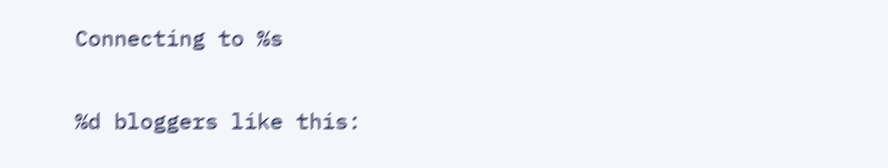Connecting to %s

%d bloggers like this: